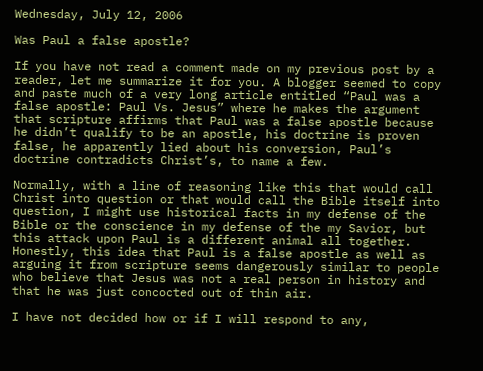Wednesday, July 12, 2006

Was Paul a false apostle?

If you have not read a comment made on my previous post by a reader, let me summarize it for you. A blogger seemed to copy and paste much of a very long article entitled “Paul was a false apostle: Paul Vs. Jesus” where he makes the argument that scripture affirms that Paul was a false apostle because he didn’t qualify to be an apostle, his doctrine is proven false, he apparently lied about his conversion, Paul’s doctrine contradicts Christ’s, to name a few.

Normally, with a line of reasoning like this that would call Christ into question or that would call the Bible itself into question, I might use historical facts in my defense of the Bible or the conscience in my defense of the my Savior, but this attack upon Paul is a different animal all together. Honestly, this idea that Paul is a false apostle as well as arguing it from scripture seems dangerously similar to people who believe that Jesus was not a real person in history and that he was just concocted out of thin air.

I have not decided how or if I will respond to any,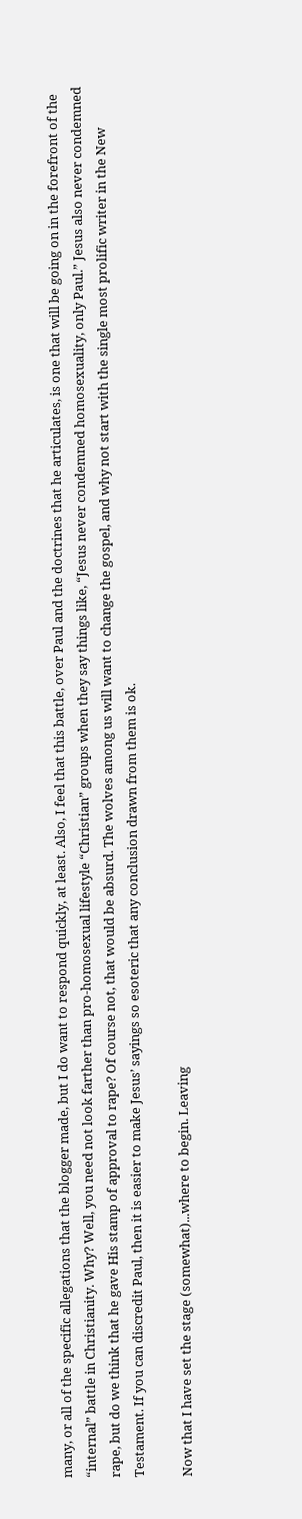many, or all of the specific allegations that the blogger made, but I do want to respond quickly, at least. Also, I feel that this battle, over Paul and the doctrines that he articulates, is one that will be going on in the forefront of the “internal” battle in Christianity. Why? Well, you need not look farther than pro-homosexual lifestyle “Christian” groups when they say things like, “Jesus never condemned homosexuality, only Paul.” Jesus also never condemned rape, but do we think that he gave His stamp of approval to rape? Of course not, that would be absurd. The wolves among us will want to change the gospel, and why not start with the single most prolific writer in the New Testament. If you can discredit Paul, then it is easier to make Jesus’ sayings so esoteric that any conclusion drawn from them is ok.

Now that I have set the stage (somewhat)...where to begin. Leaving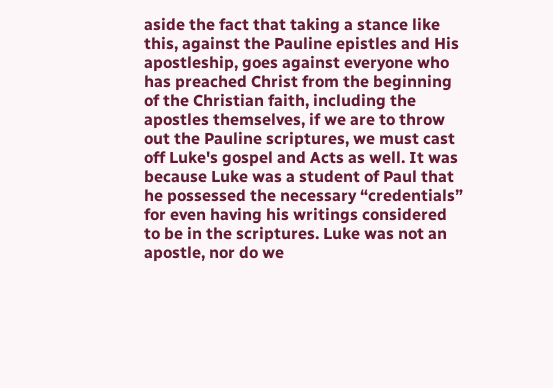aside the fact that taking a stance like this, against the Pauline epistles and His apostleship, goes against everyone who has preached Christ from the beginning of the Christian faith, including the apostles themselves, if we are to throw out the Pauline scriptures, we must cast off Luke's gospel and Acts as well. It was because Luke was a student of Paul that he possessed the necessary “credentials” for even having his writings considered to be in the scriptures. Luke was not an apostle, nor do we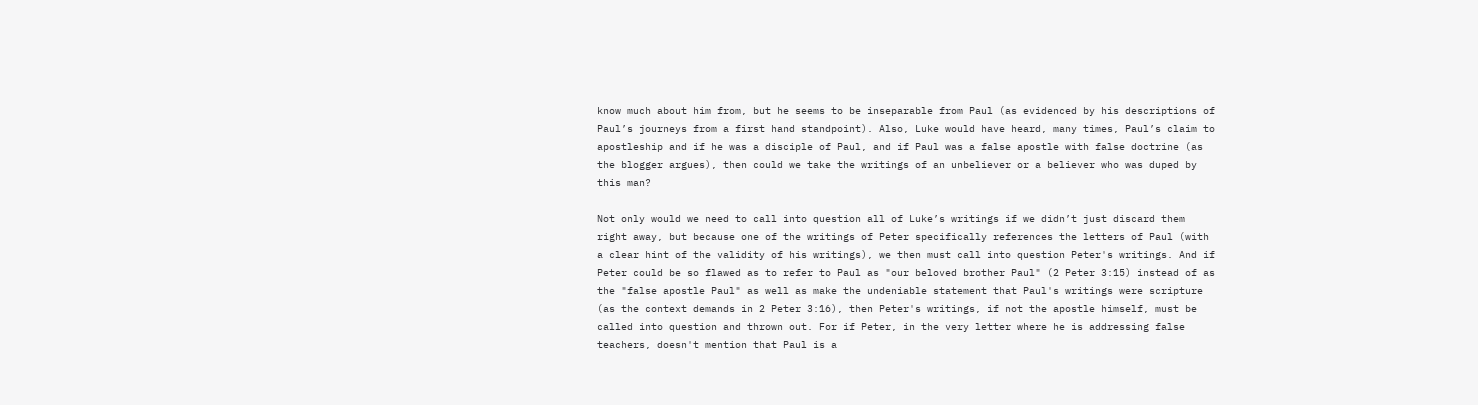know much about him from, but he seems to be inseparable from Paul (as evidenced by his descriptions of Paul’s journeys from a first hand standpoint). Also, Luke would have heard, many times, Paul’s claim to apostleship and if he was a disciple of Paul, and if Paul was a false apostle with false doctrine (as the blogger argues), then could we take the writings of an unbeliever or a believer who was duped by this man?

Not only would we need to call into question all of Luke’s writings if we didn’t just discard them right away, but because one of the writings of Peter specifically references the letters of Paul (with a clear hint of the validity of his writings), we then must call into question Peter's writings. And if Peter could be so flawed as to refer to Paul as "our beloved brother Paul" (2 Peter 3:15) instead of as the "false apostle Paul" as well as make the undeniable statement that Paul's writings were scripture (as the context demands in 2 Peter 3:16), then Peter's writings, if not the apostle himself, must be called into question and thrown out. For if Peter, in the very letter where he is addressing false teachers, doesn't mention that Paul is a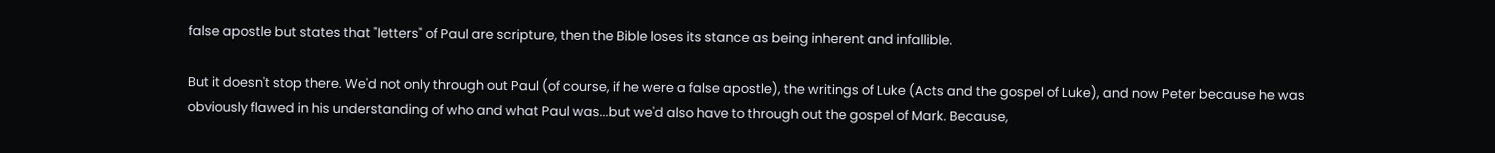false apostle but states that "letters" of Paul are scripture, then the Bible loses its stance as being inherent and infallible.

But it doesn't stop there. We'd not only through out Paul (of course, if he were a false apostle), the writings of Luke (Acts and the gospel of Luke), and now Peter because he was obviously flawed in his understanding of who and what Paul was...but we'd also have to through out the gospel of Mark. Because,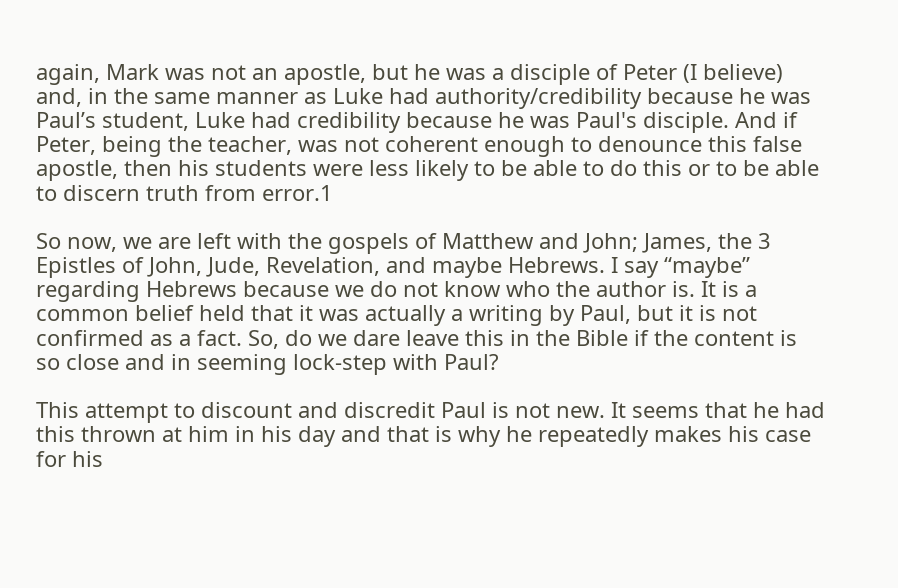again, Mark was not an apostle, but he was a disciple of Peter (I believe) and, in the same manner as Luke had authority/credibility because he was Paul’s student, Luke had credibility because he was Paul's disciple. And if Peter, being the teacher, was not coherent enough to denounce this false apostle, then his students were less likely to be able to do this or to be able to discern truth from error.1

So now, we are left with the gospels of Matthew and John; James, the 3 Epistles of John, Jude, Revelation, and maybe Hebrews. I say “maybe” regarding Hebrews because we do not know who the author is. It is a common belief held that it was actually a writing by Paul, but it is not confirmed as a fact. So, do we dare leave this in the Bible if the content is so close and in seeming lock-step with Paul?

This attempt to discount and discredit Paul is not new. It seems that he had this thrown at him in his day and that is why he repeatedly makes his case for his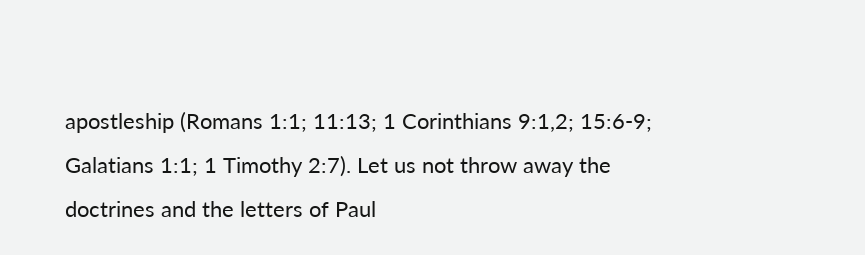apostleship (Romans 1:1; 11:13; 1 Corinthians 9:1,2; 15:6-9; Galatians 1:1; 1 Timothy 2:7). Let us not throw away the doctrines and the letters of Paul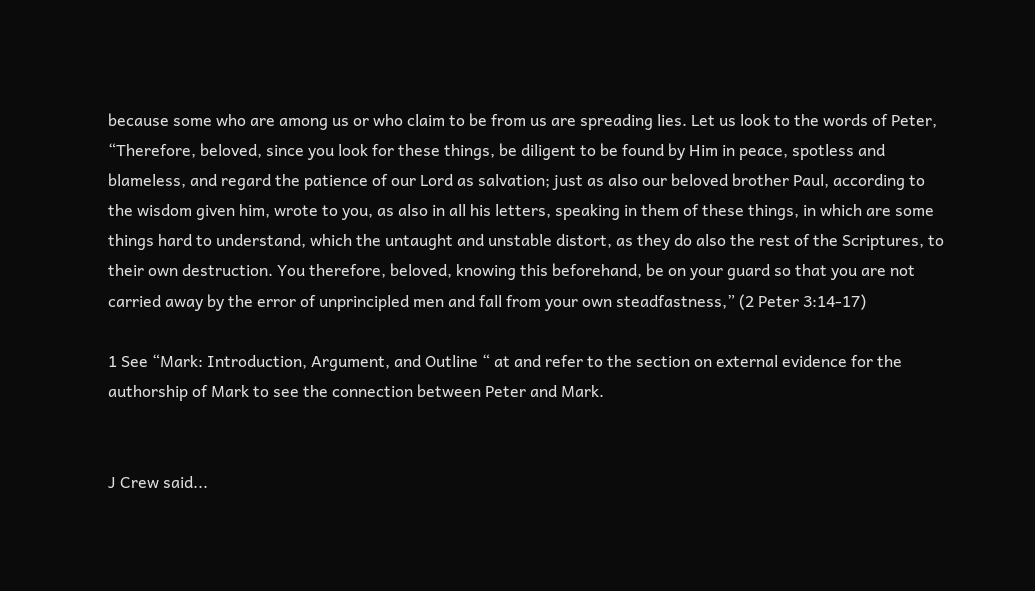because some who are among us or who claim to be from us are spreading lies. Let us look to the words of Peter, “Therefore, beloved, since you look for these things, be diligent to be found by Him in peace, spotless and blameless, and regard the patience of our Lord as salvation; just as also our beloved brother Paul, according to the wisdom given him, wrote to you, as also in all his letters, speaking in them of these things, in which are some things hard to understand, which the untaught and unstable distort, as they do also the rest of the Scriptures, to their own destruction. You therefore, beloved, knowing this beforehand, be on your guard so that you are not carried away by the error of unprincipled men and fall from your own steadfastness,” (2 Peter 3:14-17)

1 See “Mark: Introduction, Argument, and Outline “ at and refer to the section on external evidence for the authorship of Mark to see the connection between Peter and Mark.


J Crew said...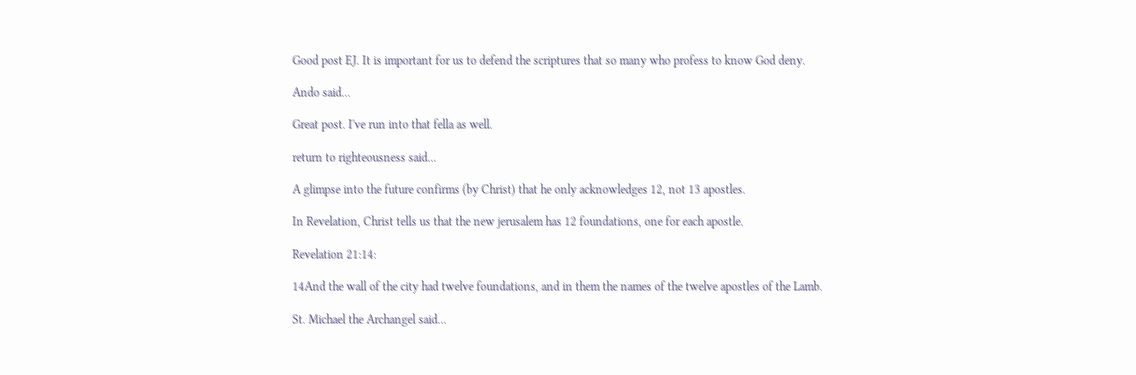Good post EJ. It is important for us to defend the scriptures that so many who profess to know God deny.

Ando said...

Great post. I've run into that fella as well.

return to righteousness said...

A glimpse into the future confirms (by Christ) that he only acknowledges 12, not 13 apostles.

In Revelation, Christ tells us that the new jerusalem has 12 foundations, one for each apostle.

Revelation 21:14:

14And the wall of the city had twelve foundations, and in them the names of the twelve apostles of the Lamb.

St. Michael the Archangel said...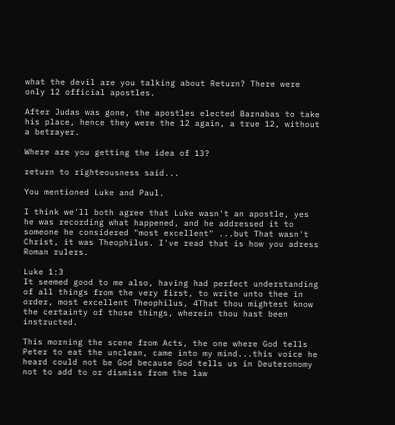what the devil are you talking about Return? There were only 12 official apostles.

After Judas was gone, the apostles elected Barnabas to take his place, hence they were the 12 again, a true 12, without a betrayer.

Where are you getting the idea of 13?

return to righteousness said...

You mentioned Luke and Paul.

I think we'll both agree that Luke wasn't an apostle, yes he was recording what happened, and he addressed it to someone he considered "most excellent" ...but That wasn't Christ, it was Theophilus. I've read that is how you adress Roman rulers.

Luke 1:3
It seemed good to me also, having had perfect understanding of all things from the very first, to write unto thee in order, most excellent Theophilus, 4That thou mightest know the certainty of those things, wherein thou hast been instructed.

This morning the scene from Acts, the one where God tells Peter to eat the unclean, came into my mind...this voice he heard could not be God because God tells us in Deuteronomy not to add to or dismiss from the law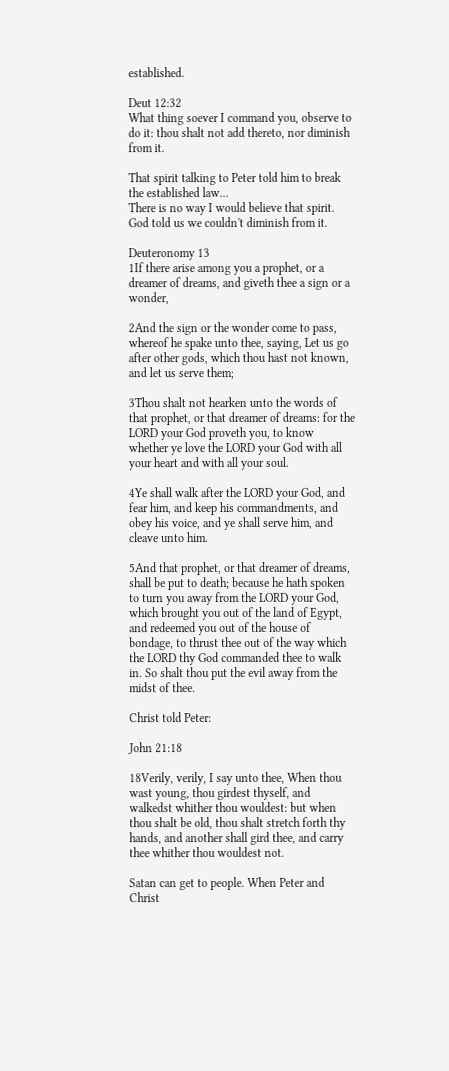established.

Deut 12:32
What thing soever I command you, observe to do it: thou shalt not add thereto, nor diminish from it.

That spirit talking to Peter told him to break the established law...
There is no way I would believe that spirit. God told us we couldn't diminish from it.

Deuteronomy 13
1If there arise among you a prophet, or a dreamer of dreams, and giveth thee a sign or a wonder,

2And the sign or the wonder come to pass, whereof he spake unto thee, saying, Let us go after other gods, which thou hast not known, and let us serve them;

3Thou shalt not hearken unto the words of that prophet, or that dreamer of dreams: for the LORD your God proveth you, to know whether ye love the LORD your God with all your heart and with all your soul.

4Ye shall walk after the LORD your God, and fear him, and keep his commandments, and obey his voice, and ye shall serve him, and cleave unto him.

5And that prophet, or that dreamer of dreams, shall be put to death; because he hath spoken to turn you away from the LORD your God, which brought you out of the land of Egypt, and redeemed you out of the house of bondage, to thrust thee out of the way which the LORD thy God commanded thee to walk in. So shalt thou put the evil away from the midst of thee.

Christ told Peter:

John 21:18

18Verily, verily, I say unto thee, When thou wast young, thou girdest thyself, and walkedst whither thou wouldest: but when thou shalt be old, thou shalt stretch forth thy hands, and another shall gird thee, and carry thee whither thou wouldest not.

Satan can get to people. When Peter and Christ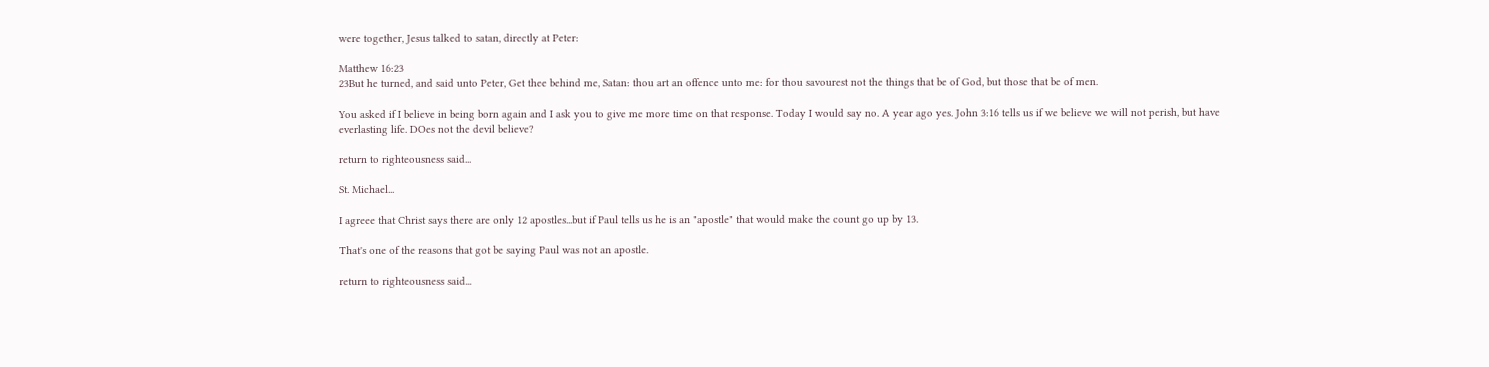were together, Jesus talked to satan, directly at Peter:

Matthew 16:23
23But he turned, and said unto Peter, Get thee behind me, Satan: thou art an offence unto me: for thou savourest not the things that be of God, but those that be of men.

You asked if I believe in being born again and I ask you to give me more time on that response. Today I would say no. A year ago yes. John 3:16 tells us if we believe we will not perish, but have everlasting life. DOes not the devil believe?

return to righteousness said...

St. Michael...

I agreee that Christ says there are only 12 apostles...but if Paul tells us he is an "apostle" that would make the count go up by 13.

That's one of the reasons that got be saying Paul was not an apostle.

return to righteousness said...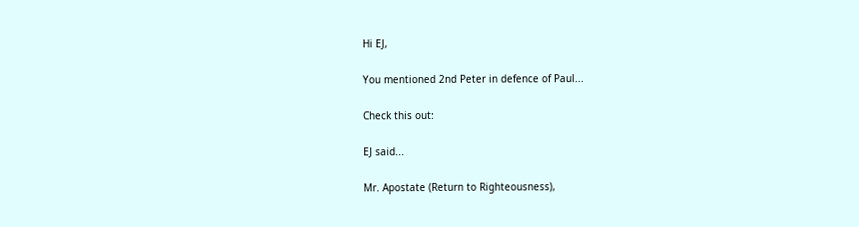Hi EJ,

You mentioned 2nd Peter in defence of Paul...

Check this out:

EJ said...

Mr. Apostate (Return to Righteousness),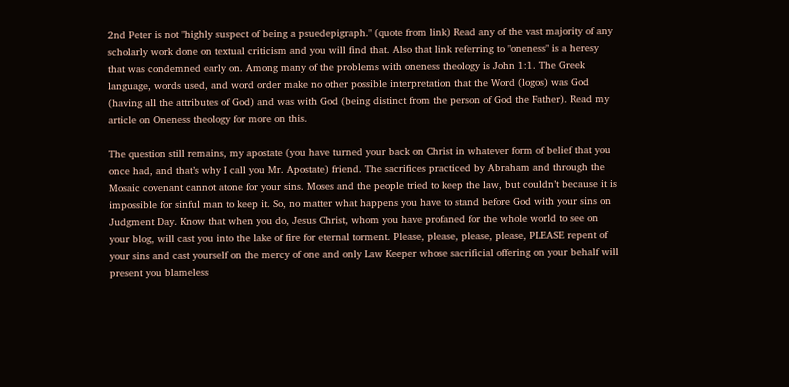2nd Peter is not "highly suspect of being a psuedepigraph." (quote from link) Read any of the vast majority of any scholarly work done on textual criticism and you will find that. Also that link referring to "oneness" is a heresy that was condemned early on. Among many of the problems with oneness theology is John 1:1. The Greek language, words used, and word order make no other possible interpretation that the Word (logos) was God (having all the attributes of God) and was with God (being distinct from the person of God the Father). Read my article on Oneness theology for more on this.

The question still remains, my apostate (you have turned your back on Christ in whatever form of belief that you once had, and that’s why I call you Mr. Apostate) friend. The sacrifices practiced by Abraham and through the Mosaic covenant cannot atone for your sins. Moses and the people tried to keep the law, but couldn’t because it is impossible for sinful man to keep it. So, no matter what happens you have to stand before God with your sins on Judgment Day. Know that when you do, Jesus Christ, whom you have profaned for the whole world to see on your blog, will cast you into the lake of fire for eternal torment. Please, please, please, please, PLEASE repent of your sins and cast yourself on the mercy of one and only Law Keeper whose sacrificial offering on your behalf will present you blameless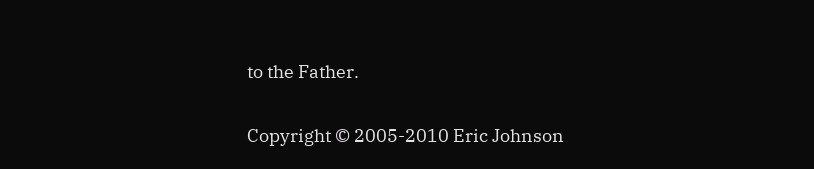to the Father.

Copyright © 2005-2010 Eric Johnson